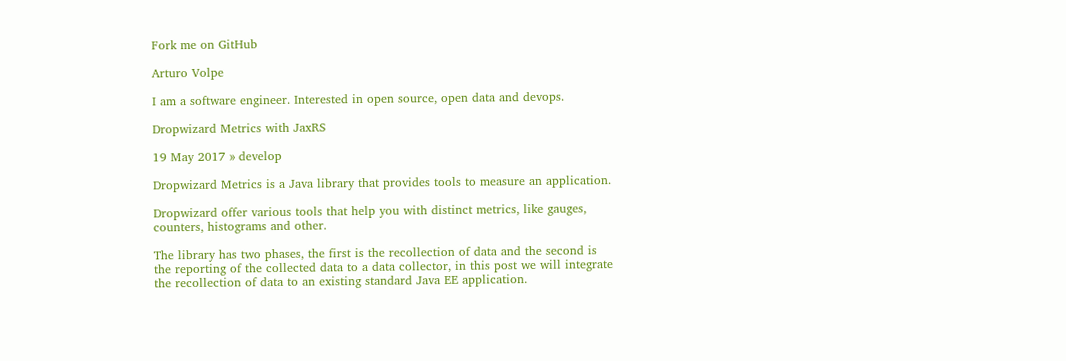Fork me on GitHub

Arturo Volpe

I am a software engineer. Interested in open source, open data and devops.

Dropwizard Metrics with JaxRS

19 May 2017 » develop

Dropwizard Metrics is a Java library that provides tools to measure an application.

Dropwizard offer various tools that help you with distinct metrics, like gauges, counters, histograms and other.

The library has two phases, the first is the recollection of data and the second is the reporting of the collected data to a data collector, in this post we will integrate the recollection of data to an existing standard Java EE application.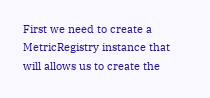First we need to create a MetricRegistry instance that will allows us to create the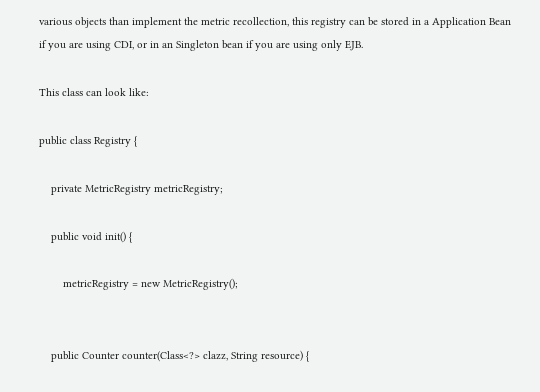various objects than implement the metric recollection, this registry can be stored in a Application Bean if you are using CDI, or in an Singleton bean if you are using only EJB.

This class can look like:

public class Registry {

    private MetricRegistry metricRegistry;

    public void init() {

        metricRegistry = new MetricRegistry();


    public Counter counter(Class<?> clazz, String resource) {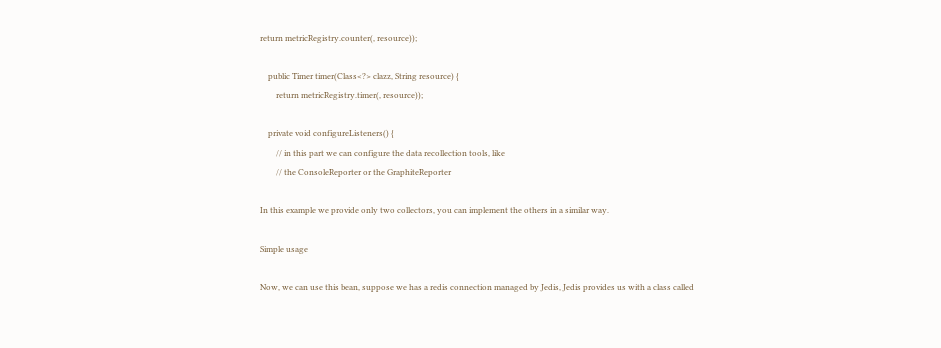return metricRegistry.counter(, resource));

    public Timer timer(Class<?> clazz, String resource) {
        return metricRegistry.timer(, resource));

    private void configureListeners() {
        // in this part we can configure the data recollection tools, like
        // the ConsoleReporter or the GraphiteReporter

In this example we provide only two collectors, you can implement the others in a similar way.

Simple usage

Now, we can use this bean, suppose we has a redis connection managed by Jedis, Jedis provides us with a class called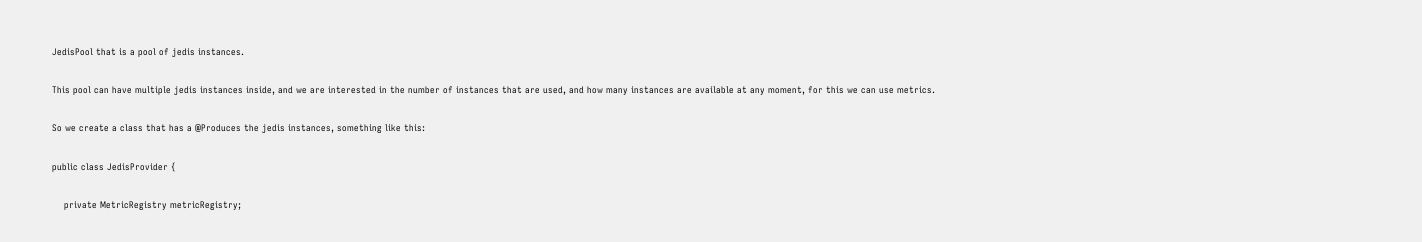JedisPool that is a pool of jedis instances.

This pool can have multiple jedis instances inside, and we are interested in the number of instances that are used, and how many instances are available at any moment, for this we can use metrics.

So we create a class that has a @Produces the jedis instances, something like this:

public class JedisProvider {

    private MetricRegistry metricRegistry;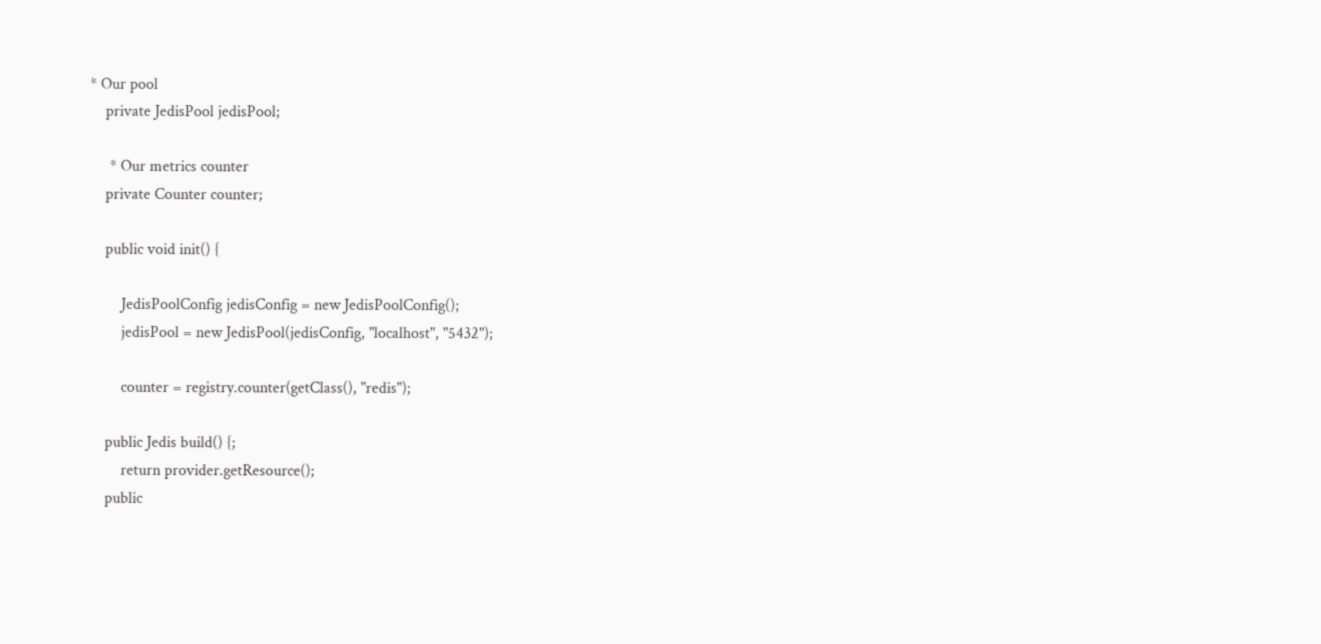* Our pool
    private JedisPool jedisPool;

     * Our metrics counter
    private Counter counter;

    public void init() {

        JedisPoolConfig jedisConfig = new JedisPoolConfig();
        jedisPool = new JedisPool(jedisConfig, "localhost", "5432");

        counter = registry.counter(getClass(), "redis");

    public Jedis build() {;
        return provider.getResource();
    public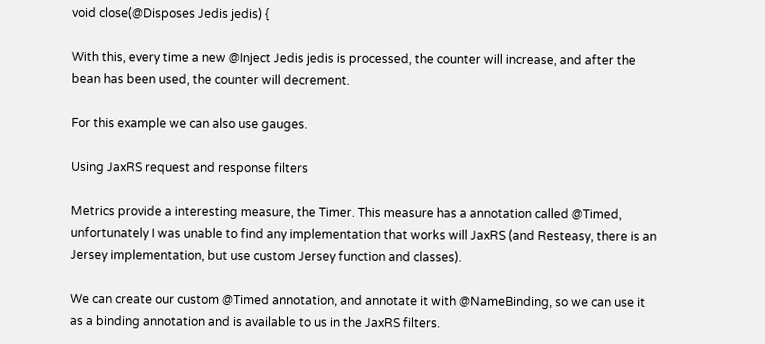void close(@Disposes Jedis jedis) {

With this, every time a new @Inject Jedis jedis is processed, the counter will increase, and after the bean has been used, the counter will decrement.

For this example we can also use gauges.

Using JaxRS request and response filters

Metrics provide a interesting measure, the Timer. This measure has a annotation called @Timed, unfortunately I was unable to find any implementation that works will JaxRS (and Resteasy, there is an Jersey implementation, but use custom Jersey function and classes).

We can create our custom @Timed annotation, and annotate it with @NameBinding, so we can use it as a binding annotation and is available to us in the JaxRS filters.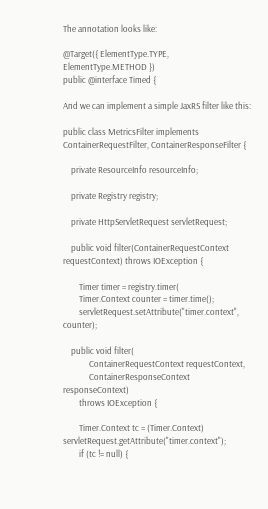The annotation looks like:

@Target({ ElementType.TYPE, ElementType.METHOD })
public @interface Timed {

And we can implement a simple JaxRS filter like this:

public class MetricsFilter implements ContainerRequestFilter, ContainerResponseFilter {

    private ResourceInfo resourceInfo;

    private Registry registry;

    private HttpServletRequest servletRequest;

    public void filter(ContainerRequestContext requestContext) throws IOException {

        Timer timer = registry.timer(
        Timer.Context counter = timer.time();
        servletRequest.setAttribute("timer.context", counter);

    public void filter(
             ContainerRequestContext requestContext,
             ContainerResponseContext responseContext)
        throws IOException {

        Timer.Context tc = (Timer.Context) servletRequest.getAttribute("timer.context");
        if (tc != null) {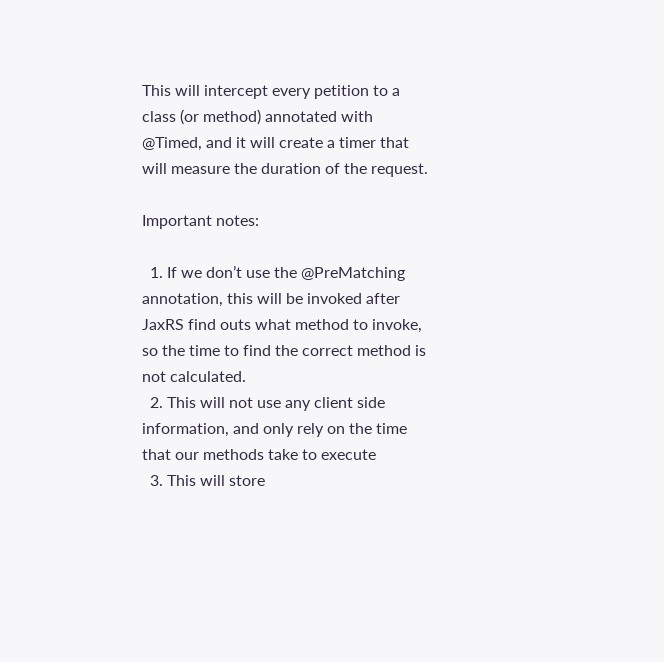This will intercept every petition to a class (or method) annotated with @Timed, and it will create a timer that will measure the duration of the request.

Important notes:

  1. If we don’t use the @PreMatching annotation, this will be invoked after JaxRS find outs what method to invoke, so the time to find the correct method is not calculated.
  2. This will not use any client side information, and only rely on the time that our methods take to execute
  3. This will store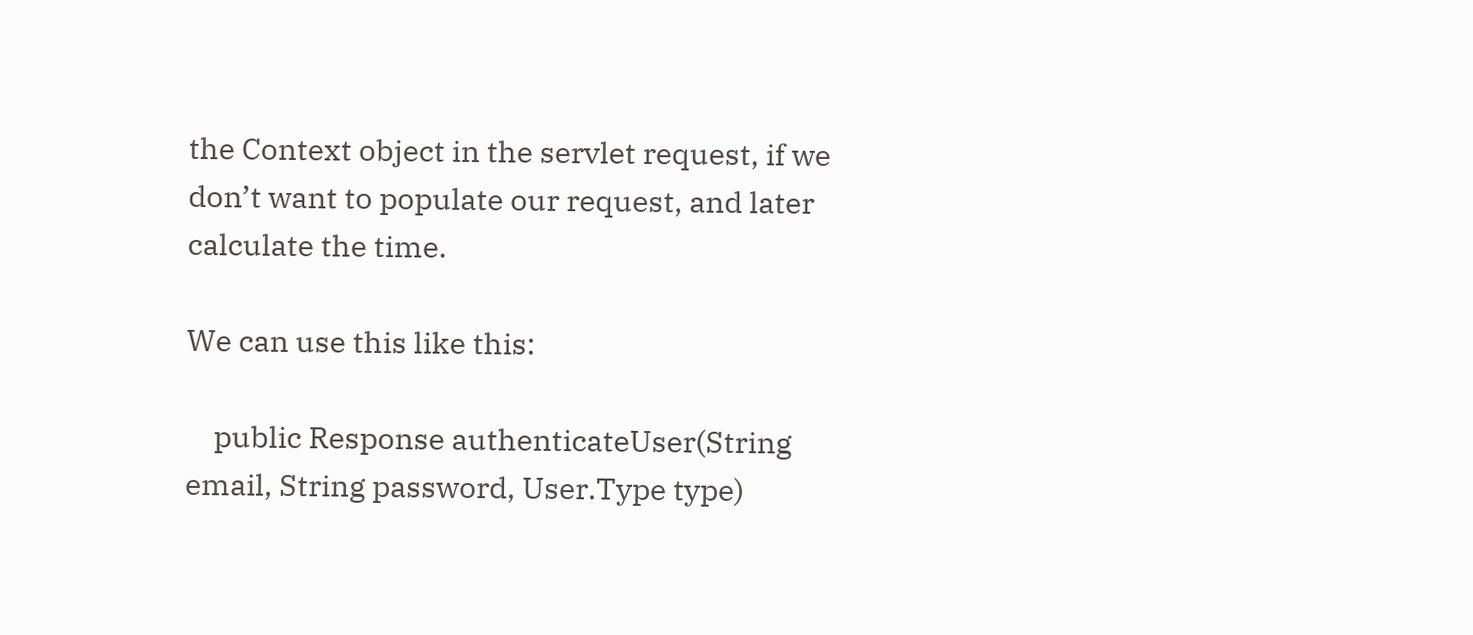the Context object in the servlet request, if we don’t want to populate our request, and later calculate the time.

We can use this like this:

    public Response authenticateUser(String email, String password, User.Type type)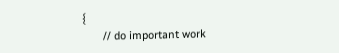{
       // do important work